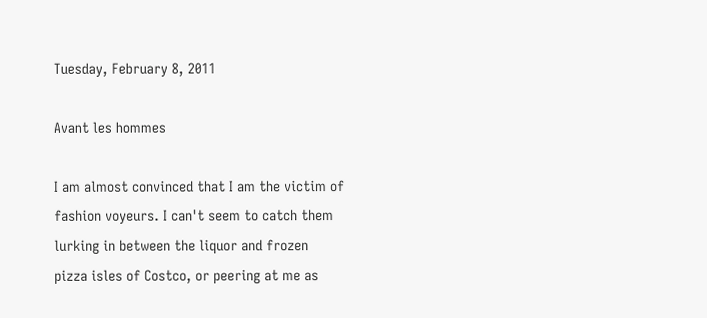Tuesday, February 8, 2011

Avant les hommes

I am almost convinced that I am the victim of fashion voyeurs. I can't seem to catch them lurking in between the liquor and frozen pizza isles of Costco, or peering at me as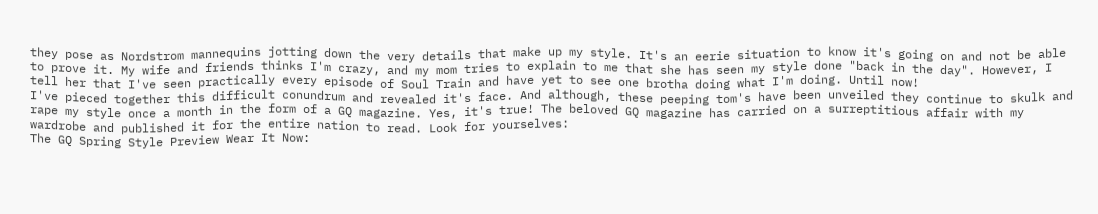they pose as Nordstrom mannequins jotting down the very details that make up my style. It's an eerie situation to know it's going on and not be able to prove it. My wife and friends thinks I'm crazy, and my mom tries to explain to me that she has seen my style done "back in the day". However, I tell her that I've seen practically every episode of Soul Train and have yet to see one brotha doing what I'm doing. Until now!
I've pieced together this difficult conundrum and revealed it's face. And although, these peeping tom's have been unveiled they continue to skulk and rape my style once a month in the form of a GQ magazine. Yes, it's true! The beloved GQ magazine has carried on a surreptitious affair with my wardrobe and published it for the entire nation to read. Look for yourselves:
The GQ Spring Style Preview Wear It Now: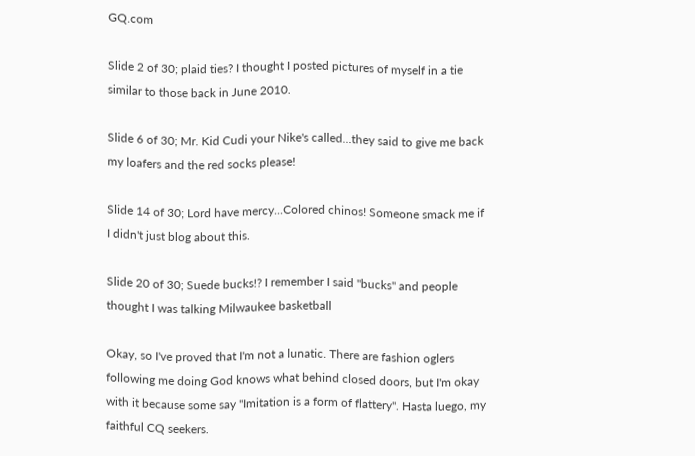GQ.com

Slide 2 of 30; plaid ties? I thought I posted pictures of myself in a tie similar to those back in June 2010.

Slide 6 of 30; Mr. Kid Cudi your Nike's called...they said to give me back my loafers and the red socks please!

Slide 14 of 30; Lord have mercy...Colored chinos! Someone smack me if I didn't just blog about this.

Slide 20 of 30; Suede bucks!? I remember I said "bucks" and people thought I was talking Milwaukee basketball

Okay, so I've proved that I'm not a lunatic. There are fashion oglers following me doing God knows what behind closed doors, but I'm okay with it because some say "Imitation is a form of flattery". Hasta luego, my faithful CQ seekers.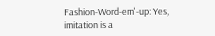Fashion-Word-em'-up: Yes, imitation is a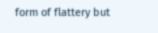form of flattery but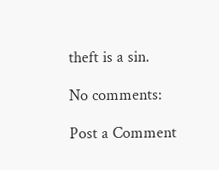theft is a sin.

No comments:

Post a Comment